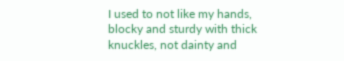I used to not like my hands, blocky and sturdy with thick knuckles, not dainty and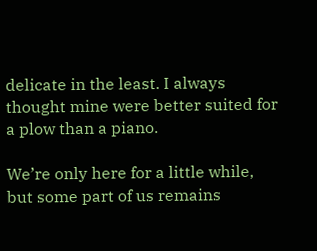delicate in the least. I always thought mine were better suited for a plow than a piano.

We’re only here for a little while, but some part of us remains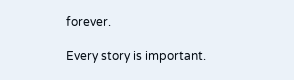forever.

Every story is important.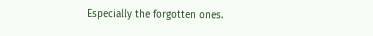Especially the forgotten ones.